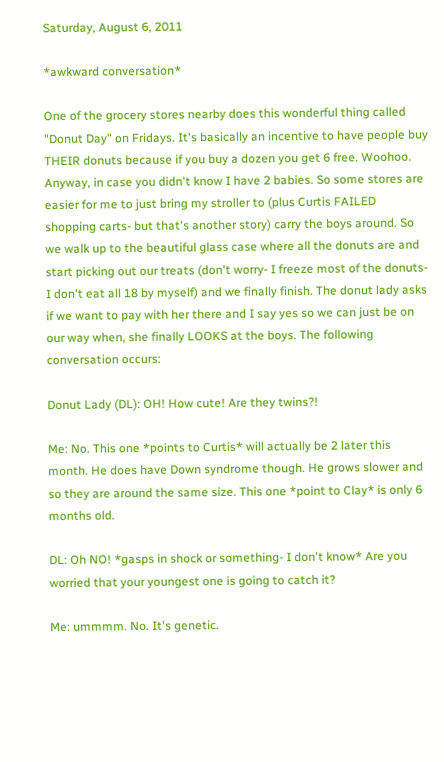Saturday, August 6, 2011

*awkward conversation*

One of the grocery stores nearby does this wonderful thing called "Donut Day" on Fridays. It's basically an incentive to have people buy THEIR donuts because if you buy a dozen you get 6 free. Woohoo. Anyway, in case you didn't know I have 2 babies. So some stores are easier for me to just bring my stroller to (plus Curtis FAILED shopping carts- but that's another story) carry the boys around. So we walk up to the beautiful glass case where all the donuts are and start picking out our treats (don't worry- I freeze most of the donuts- I don't eat all 18 by myself) and we finally finish. The donut lady asks if we want to pay with her there and I say yes so we can just be on our way when, she finally LOOKS at the boys. The following conversation occurs:

Donut Lady (DL): OH! How cute! Are they twins?!

Me: No. This one *points to Curtis* will actually be 2 later this month. He does have Down syndrome though. He grows slower and so they are around the same size. This one *point to Clay* is only 6 months old.

DL: Oh NO! *gasps in shock or something- I don't know* Are you worried that your youngest one is going to catch it?

Me: ummmm. No. It's genetic.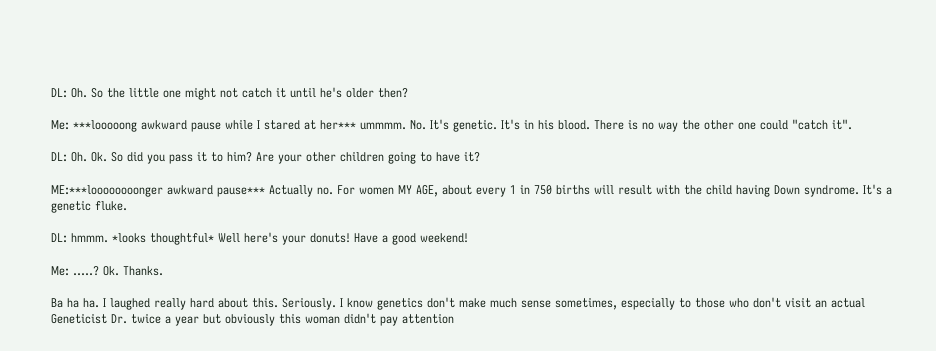DL: Oh. So the little one might not catch it until he's older then?

Me: ***looooong awkward pause while I stared at her*** ummmm. No. It's genetic. It's in his blood. There is no way the other one could "catch it".

DL: Oh. Ok. So did you pass it to him? Are your other children going to have it?

ME:***loooooooonger awkward pause*** Actually no. For women MY AGE, about every 1 in 750 births will result with the child having Down syndrome. It's a genetic fluke.

DL: hmmm. *looks thoughtful* Well here's your donuts! Have a good weekend!

Me: .....? Ok. Thanks.

Ba ha ha. I laughed really hard about this. Seriously. I know genetics don't make much sense sometimes, especially to those who don't visit an actual Geneticist Dr. twice a year but obviously this woman didn't pay attention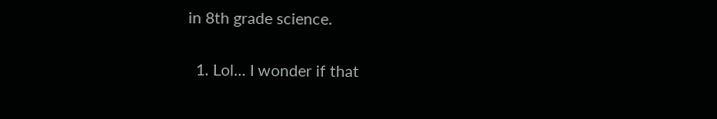in 8th grade science.


  1. Lol... I wonder if that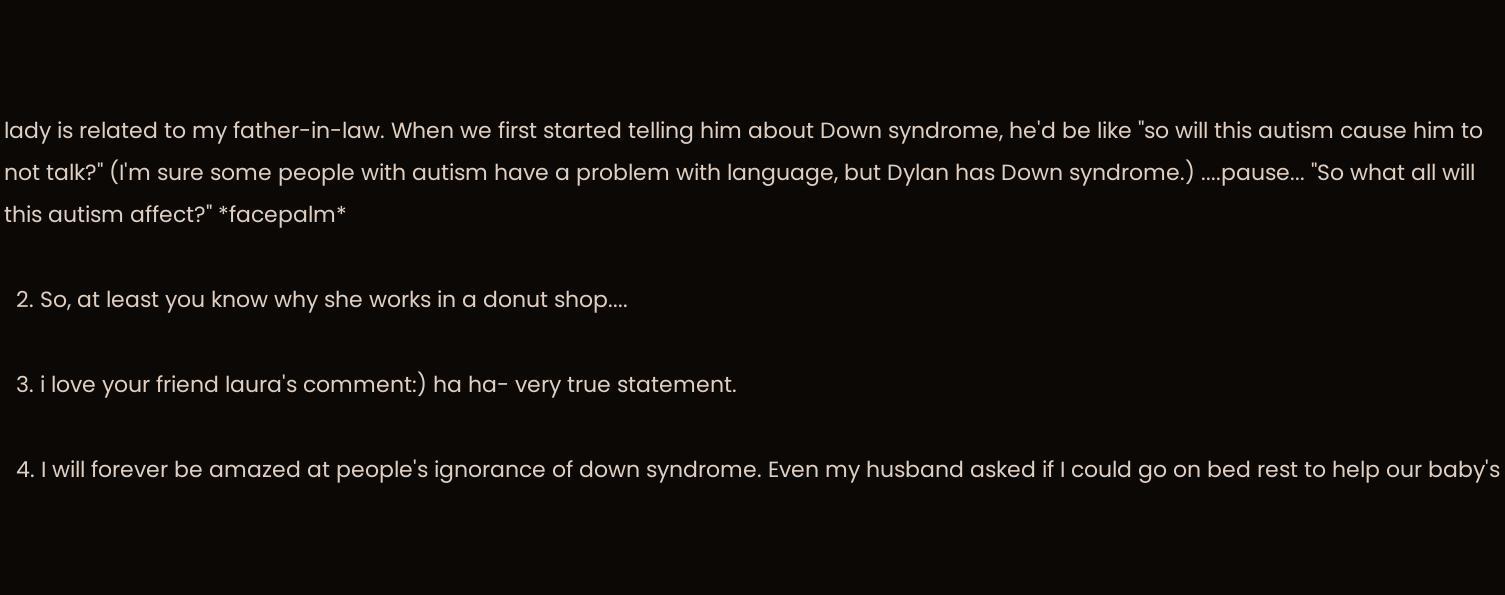lady is related to my father-in-law. When we first started telling him about Down syndrome, he'd be like "so will this autism cause him to not talk?" (I'm sure some people with autism have a problem with language, but Dylan has Down syndrome.) ....pause... "So what all will this autism affect?" *facepalm*

  2. So, at least you know why she works in a donut shop....

  3. i love your friend laura's comment:) ha ha- very true statement.

  4. I will forever be amazed at people's ignorance of down syndrome. Even my husband asked if I could go on bed rest to help our baby's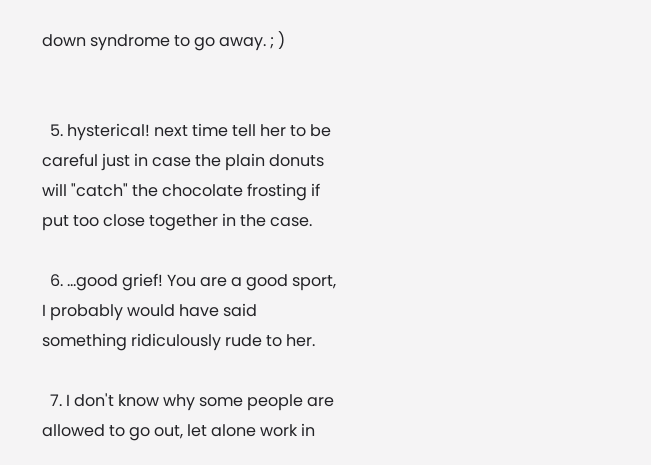down syndrome to go away. ; )


  5. hysterical! next time tell her to be careful just in case the plain donuts will "catch" the chocolate frosting if put too close together in the case.

  6. ...good grief! You are a good sport, I probably would have said something ridiculously rude to her.

  7. I don't know why some people are allowed to go out, let alone work in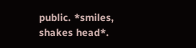public. *smiles, shakes head*.